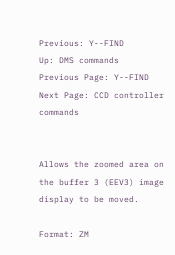Previous: Y--FIND
Up: DMS commands
Previous Page: Y--FIND
Next Page: CCD controller commands


Allows the zoomed area on the buffer 3 (EEV3) image display to be moved.

Format: ZM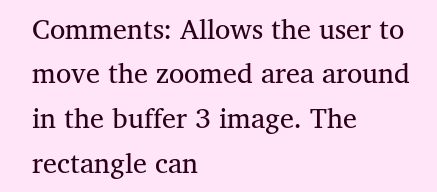Comments: Allows the user to move the zoomed area around in the buffer 3 image. The rectangle can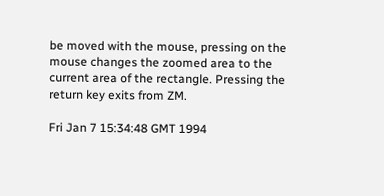be moved with the mouse, pressing on the mouse changes the zoomed area to the current area of the rectangle. Pressing the return key exits from ZM.

Fri Jan 7 15:34:48 GMT 1994